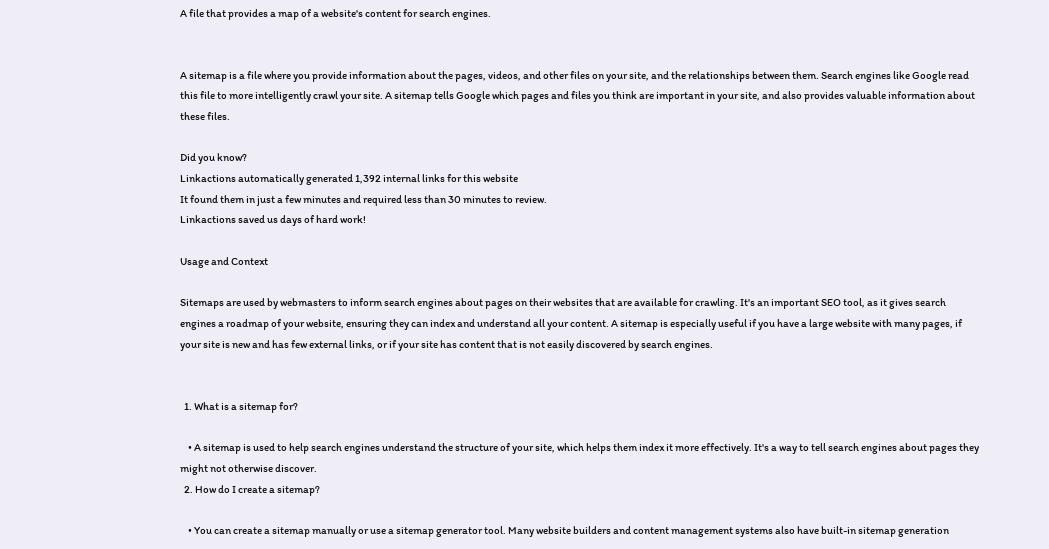A file that provides a map of a website's content for search engines.


A sitemap is a file where you provide information about the pages, videos, and other files on your site, and the relationships between them. Search engines like Google read this file to more intelligently crawl your site. A sitemap tells Google which pages and files you think are important in your site, and also provides valuable information about these files.

Did you know?
Linkactions automatically generated 1,392 internal links for this website
It found them in just a few minutes and required less than 30 minutes to review.
Linkactions saved us days of hard work!

Usage and Context

Sitemaps are used by webmasters to inform search engines about pages on their websites that are available for crawling. It's an important SEO tool, as it gives search engines a roadmap of your website, ensuring they can index and understand all your content. A sitemap is especially useful if you have a large website with many pages, if your site is new and has few external links, or if your site has content that is not easily discovered by search engines.


  1. What is a sitemap for?

    • A sitemap is used to help search engines understand the structure of your site, which helps them index it more effectively. It's a way to tell search engines about pages they might not otherwise discover.
  2. How do I create a sitemap?

    • You can create a sitemap manually or use a sitemap generator tool. Many website builders and content management systems also have built-in sitemap generation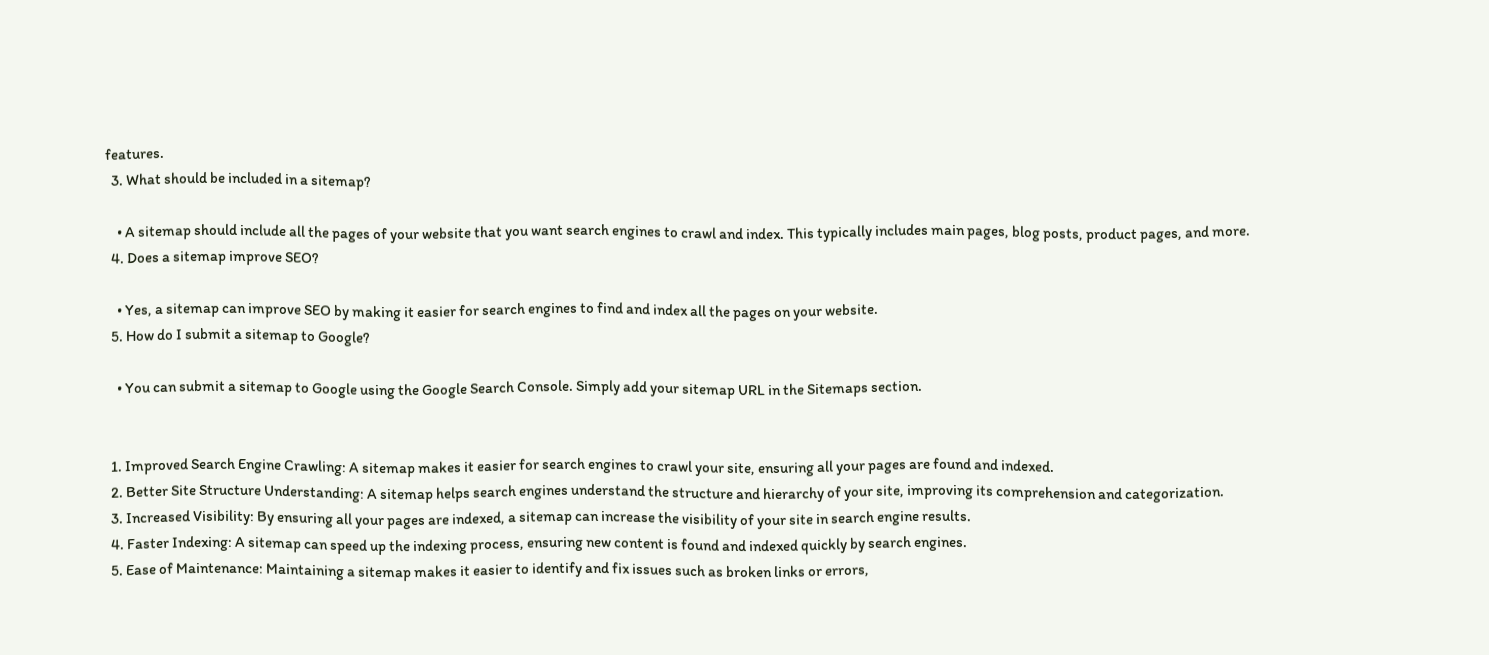features.
  3. What should be included in a sitemap?

    • A sitemap should include all the pages of your website that you want search engines to crawl and index. This typically includes main pages, blog posts, product pages, and more.
  4. Does a sitemap improve SEO?

    • Yes, a sitemap can improve SEO by making it easier for search engines to find and index all the pages on your website.
  5. How do I submit a sitemap to Google?

    • You can submit a sitemap to Google using the Google Search Console. Simply add your sitemap URL in the Sitemaps section.


  1. Improved Search Engine Crawling: A sitemap makes it easier for search engines to crawl your site, ensuring all your pages are found and indexed.
  2. Better Site Structure Understanding: A sitemap helps search engines understand the structure and hierarchy of your site, improving its comprehension and categorization.
  3. Increased Visibility: By ensuring all your pages are indexed, a sitemap can increase the visibility of your site in search engine results.
  4. Faster Indexing: A sitemap can speed up the indexing process, ensuring new content is found and indexed quickly by search engines.
  5. Ease of Maintenance: Maintaining a sitemap makes it easier to identify and fix issues such as broken links or errors,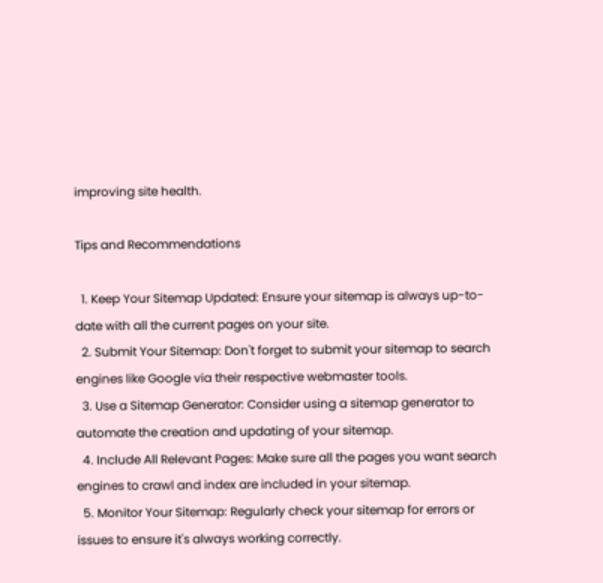improving site health.

Tips and Recommendations

  1. Keep Your Sitemap Updated: Ensure your sitemap is always up-to-date with all the current pages on your site.
  2. Submit Your Sitemap: Don't forget to submit your sitemap to search engines like Google via their respective webmaster tools.
  3. Use a Sitemap Generator: Consider using a sitemap generator to automate the creation and updating of your sitemap.
  4. Include All Relevant Pages: Make sure all the pages you want search engines to crawl and index are included in your sitemap.
  5. Monitor Your Sitemap: Regularly check your sitemap for errors or issues to ensure it's always working correctly.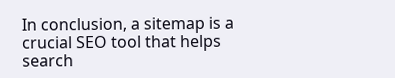In conclusion, a sitemap is a crucial SEO tool that helps search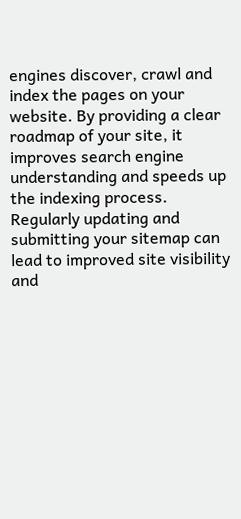engines discover, crawl and index the pages on your website. By providing a clear roadmap of your site, it improves search engine understanding and speeds up the indexing process. Regularly updating and submitting your sitemap can lead to improved site visibility and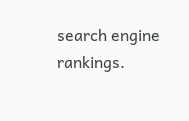search engine rankings.